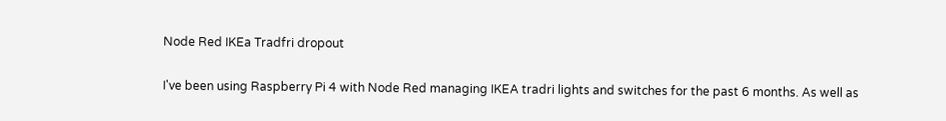Node Red IKEa Tradfri dropout

I've been using Raspberry Pi 4 with Node Red managing IKEA tradri lights and switches for the past 6 months. As well as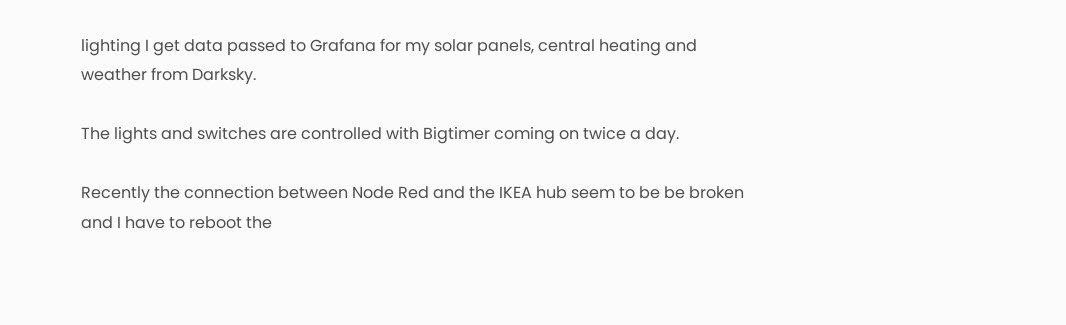lighting I get data passed to Grafana for my solar panels, central heating and weather from Darksky.

The lights and switches are controlled with Bigtimer coming on twice a day.

Recently the connection between Node Red and the IKEA hub seem to be be broken and I have to reboot the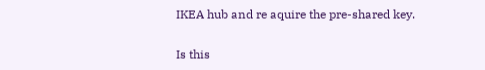IKEA hub and re aquire the pre-shared key.

Is this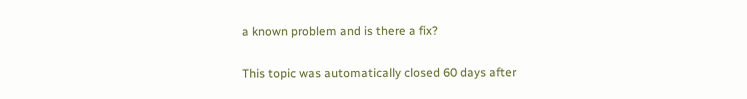a known problem and is there a fix?

This topic was automatically closed 60 days after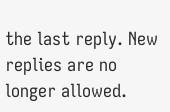the last reply. New replies are no longer allowed.